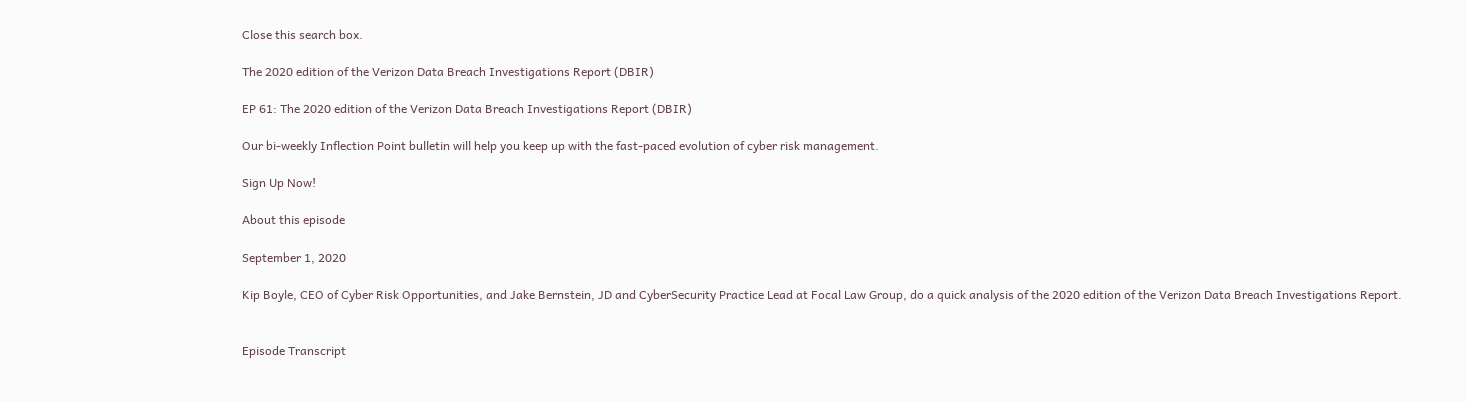Close this search box.

The 2020 edition of the Verizon Data Breach Investigations Report (DBIR)

EP 61: The 2020 edition of the Verizon Data Breach Investigations Report (DBIR)

Our bi-weekly Inflection Point bulletin will help you keep up with the fast-paced evolution of cyber risk management.

Sign Up Now!

About this episode

September 1, 2020

Kip Boyle, CEO of Cyber Risk Opportunities, and Jake Bernstein, JD and CyberSecurity Practice Lead at Focal Law Group, do a quick analysis of the 2020 edition of the Verizon Data Breach Investigations Report.


Episode Transcript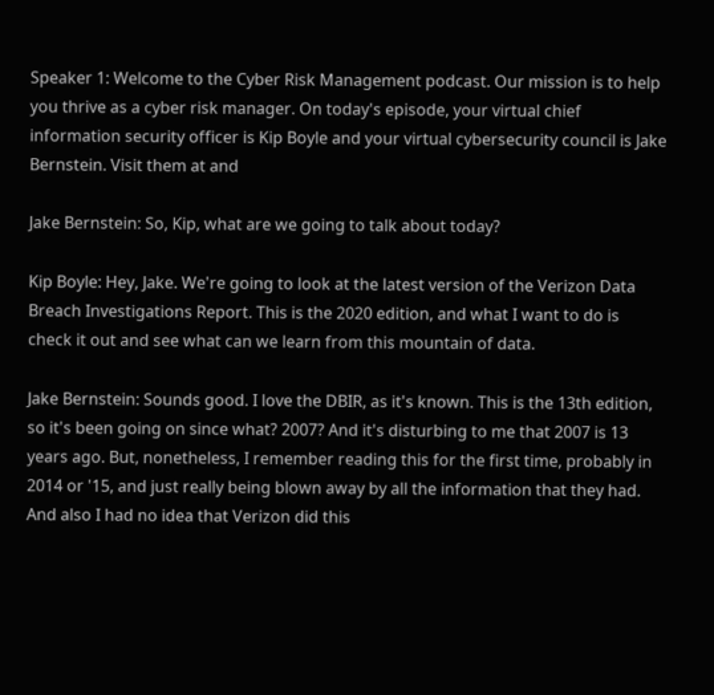Speaker 1: Welcome to the Cyber Risk Management podcast. Our mission is to help you thrive as a cyber risk manager. On today's episode, your virtual chief information security officer is Kip Boyle and your virtual cybersecurity council is Jake Bernstein. Visit them at and

Jake Bernstein: So, Kip, what are we going to talk about today?

Kip Boyle: Hey, Jake. We're going to look at the latest version of the Verizon Data Breach Investigations Report. This is the 2020 edition, and what I want to do is check it out and see what can we learn from this mountain of data.

Jake Bernstein: Sounds good. I love the DBIR, as it's known. This is the 13th edition, so it's been going on since what? 2007? And it's disturbing to me that 2007 is 13 years ago. But, nonetheless, I remember reading this for the first time, probably in 2014 or '15, and just really being blown away by all the information that they had. And also I had no idea that Verizon did this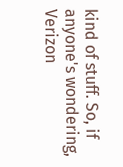kind of stuff. So, if anyone's wondering, Verizon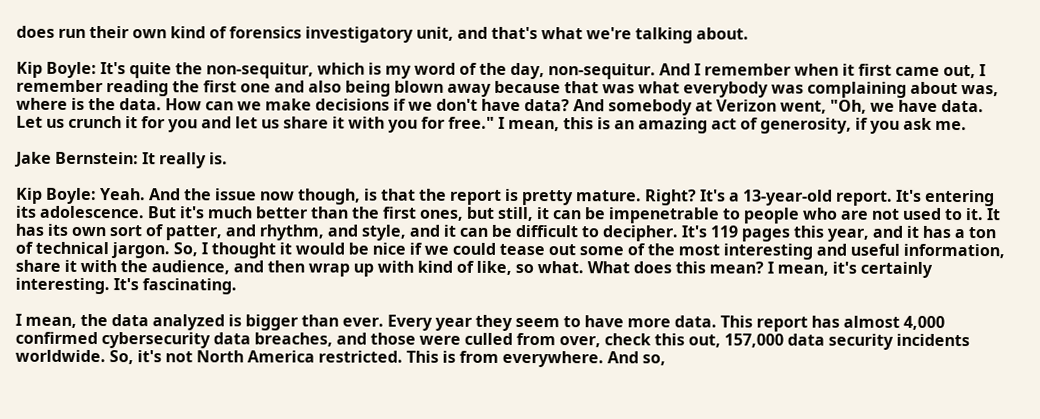does run their own kind of forensics investigatory unit, and that's what we're talking about.

Kip Boyle: It's quite the non-sequitur, which is my word of the day, non-sequitur. And I remember when it first came out, I remember reading the first one and also being blown away because that was what everybody was complaining about was, where is the data. How can we make decisions if we don't have data? And somebody at Verizon went, "Oh, we have data. Let us crunch it for you and let us share it with you for free." I mean, this is an amazing act of generosity, if you ask me.

Jake Bernstein: It really is.

Kip Boyle: Yeah. And the issue now though, is that the report is pretty mature. Right? It's a 13-year-old report. It's entering its adolescence. But it's much better than the first ones, but still, it can be impenetrable to people who are not used to it. It has its own sort of patter, and rhythm, and style, and it can be difficult to decipher. It's 119 pages this year, and it has a ton of technical jargon. So, I thought it would be nice if we could tease out some of the most interesting and useful information, share it with the audience, and then wrap up with kind of like, so what. What does this mean? I mean, it's certainly interesting. It's fascinating.

I mean, the data analyzed is bigger than ever. Every year they seem to have more data. This report has almost 4,000 confirmed cybersecurity data breaches, and those were culled from over, check this out, 157,000 data security incidents worldwide. So, it's not North America restricted. This is from everywhere. And so,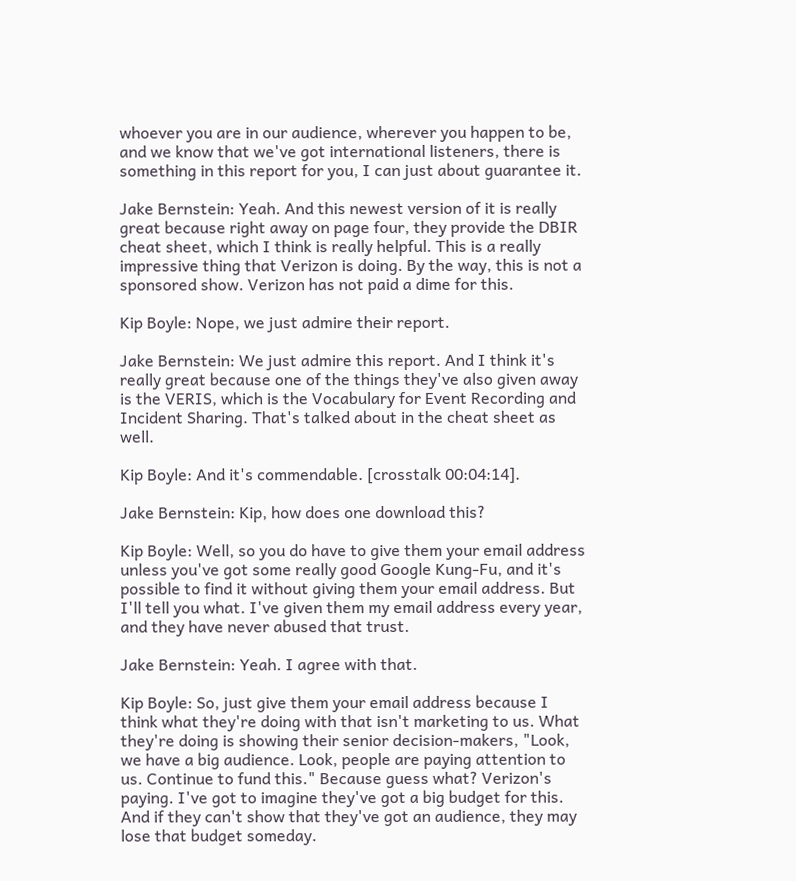whoever you are in our audience, wherever you happen to be, and we know that we've got international listeners, there is something in this report for you, I can just about guarantee it.

Jake Bernstein: Yeah. And this newest version of it is really great because right away on page four, they provide the DBIR cheat sheet, which I think is really helpful. This is a really impressive thing that Verizon is doing. By the way, this is not a sponsored show. Verizon has not paid a dime for this.

Kip Boyle: Nope, we just admire their report.

Jake Bernstein: We just admire this report. And I think it's really great because one of the things they've also given away is the VERIS, which is the Vocabulary for Event Recording and Incident Sharing. That's talked about in the cheat sheet as well.

Kip Boyle: And it's commendable. [crosstalk 00:04:14].

Jake Bernstein: Kip, how does one download this?

Kip Boyle: Well, so you do have to give them your email address unless you've got some really good Google Kung-Fu, and it's possible to find it without giving them your email address. But I'll tell you what. I've given them my email address every year, and they have never abused that trust.

Jake Bernstein: Yeah. I agree with that.

Kip Boyle: So, just give them your email address because I think what they're doing with that isn't marketing to us. What they're doing is showing their senior decision-makers, "Look, we have a big audience. Look, people are paying attention to us. Continue to fund this." Because guess what? Verizon's paying. I've got to imagine they've got a big budget for this. And if they can't show that they've got an audience, they may lose that budget someday.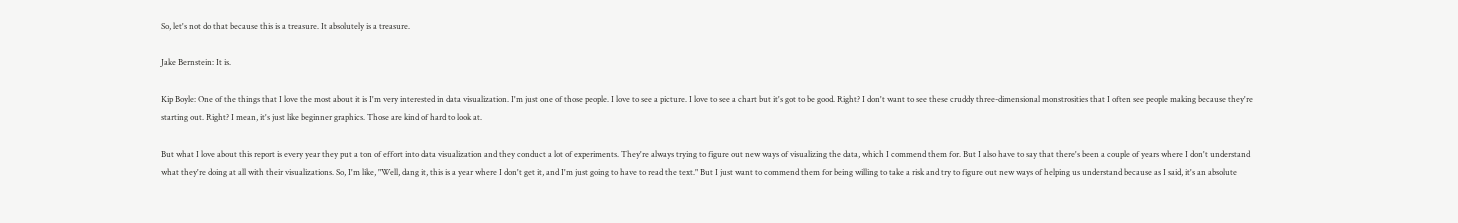So, let's not do that because this is a treasure. It absolutely is a treasure.

Jake Bernstein: It is.

Kip Boyle: One of the things that I love the most about it is I'm very interested in data visualization. I'm just one of those people. I love to see a picture. I love to see a chart but it's got to be good. Right? I don't want to see these cruddy three-dimensional monstrosities that I often see people making because they're starting out. Right? I mean, it's just like beginner graphics. Those are kind of hard to look at.

But what I love about this report is every year they put a ton of effort into data visualization and they conduct a lot of experiments. They're always trying to figure out new ways of visualizing the data, which I commend them for. But I also have to say that there's been a couple of years where I don't understand what they're doing at all with their visualizations. So, I'm like, "Well, dang it, this is a year where I don't get it, and I'm just going to have to read the text." But I just want to commend them for being willing to take a risk and try to figure out new ways of helping us understand because as I said, it's an absolute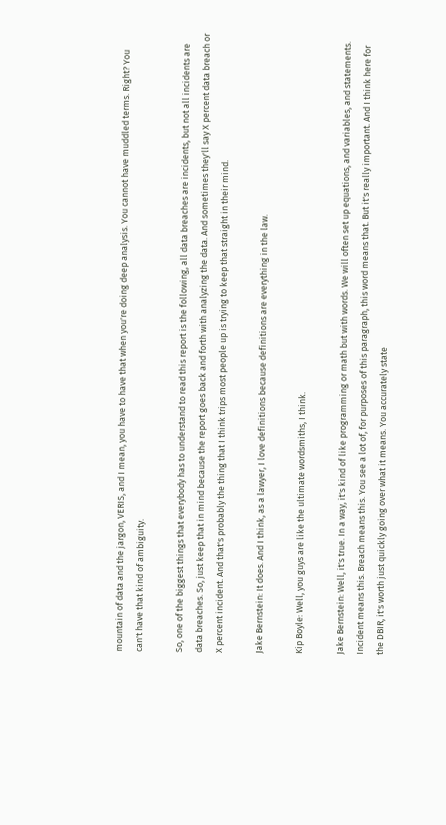mountain of data and the jargon, VERIS, and I mean, you have to have that when you're doing deep analysis. You cannot have muddled terms. Right? You can't have that kind of ambiguity.

So, one of the biggest things that everybody has to understand to read this report is the following, all data breaches are incidents, but not all incidents are data breaches. So, just keep that in mind because the report goes back and forth with analyzing the data. And sometimes they'll say X percent data breach or X percent incident. And that's probably the thing that I think trips most people up is trying to keep that straight in their mind.

Jake Bernstein: It does. And I think, as a lawyer, I love definitions because definitions are everything in the law.

Kip Boyle: Well, you guys are like the ultimate wordsmiths, I think.

Jake Bernstein: Well, it's true. In a way, it's kind of like programming or math but with words. We will often set up equations, and variables, and statements. Incident means this. Breach means this. You see a lot of, for purposes of this paragraph, this word means that. But it's really important. And I think here for the DBIR, it's worth just quickly going over what it means. You accurately state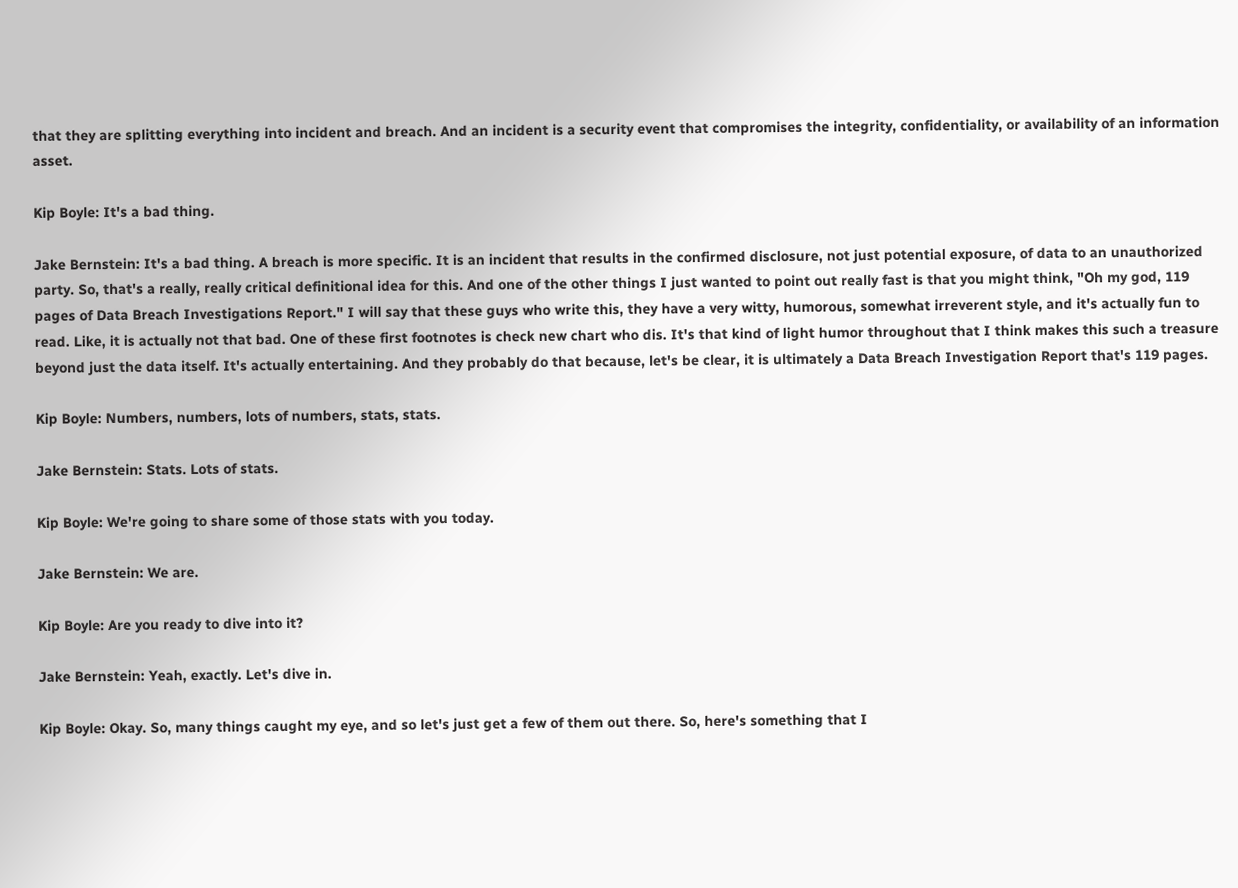that they are splitting everything into incident and breach. And an incident is a security event that compromises the integrity, confidentiality, or availability of an information asset.

Kip Boyle: It's a bad thing.

Jake Bernstein: It's a bad thing. A breach is more specific. It is an incident that results in the confirmed disclosure, not just potential exposure, of data to an unauthorized party. So, that's a really, really critical definitional idea for this. And one of the other things I just wanted to point out really fast is that you might think, "Oh my god, 119 pages of Data Breach Investigations Report." I will say that these guys who write this, they have a very witty, humorous, somewhat irreverent style, and it's actually fun to read. Like, it is actually not that bad. One of these first footnotes is check new chart who dis. It's that kind of light humor throughout that I think makes this such a treasure beyond just the data itself. It's actually entertaining. And they probably do that because, let's be clear, it is ultimately a Data Breach Investigation Report that's 119 pages.

Kip Boyle: Numbers, numbers, lots of numbers, stats, stats.

Jake Bernstein: Stats. Lots of stats.

Kip Boyle: We're going to share some of those stats with you today.

Jake Bernstein: We are.

Kip Boyle: Are you ready to dive into it?

Jake Bernstein: Yeah, exactly. Let's dive in.

Kip Boyle: Okay. So, many things caught my eye, and so let's just get a few of them out there. So, here's something that I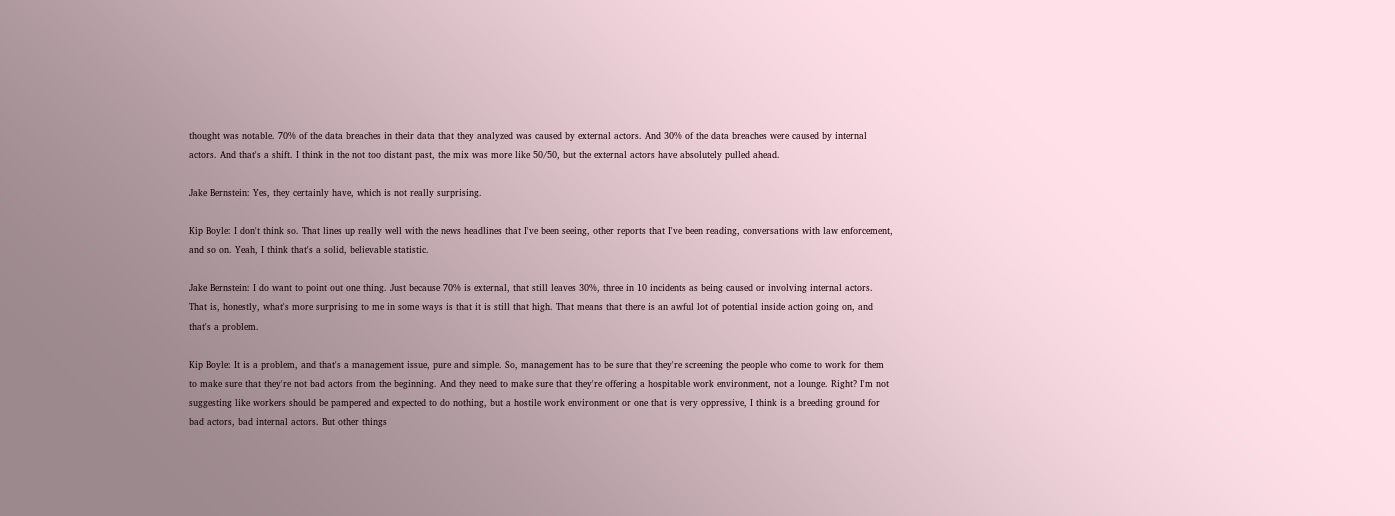thought was notable. 70% of the data breaches in their data that they analyzed was caused by external actors. And 30% of the data breaches were caused by internal actors. And that's a shift. I think in the not too distant past, the mix was more like 50/50, but the external actors have absolutely pulled ahead.

Jake Bernstein: Yes, they certainly have, which is not really surprising.

Kip Boyle: I don't think so. That lines up really well with the news headlines that I've been seeing, other reports that I've been reading, conversations with law enforcement, and so on. Yeah, I think that's a solid, believable statistic.

Jake Bernstein: I do want to point out one thing. Just because 70% is external, that still leaves 30%, three in 10 incidents as being caused or involving internal actors. That is, honestly, what's more surprising to me in some ways is that it is still that high. That means that there is an awful lot of potential inside action going on, and that's a problem.

Kip Boyle: It is a problem, and that's a management issue, pure and simple. So, management has to be sure that they're screening the people who come to work for them to make sure that they're not bad actors from the beginning. And they need to make sure that they're offering a hospitable work environment, not a lounge. Right? I'm not suggesting like workers should be pampered and expected to do nothing, but a hostile work environment or one that is very oppressive, I think is a breeding ground for bad actors, bad internal actors. But other things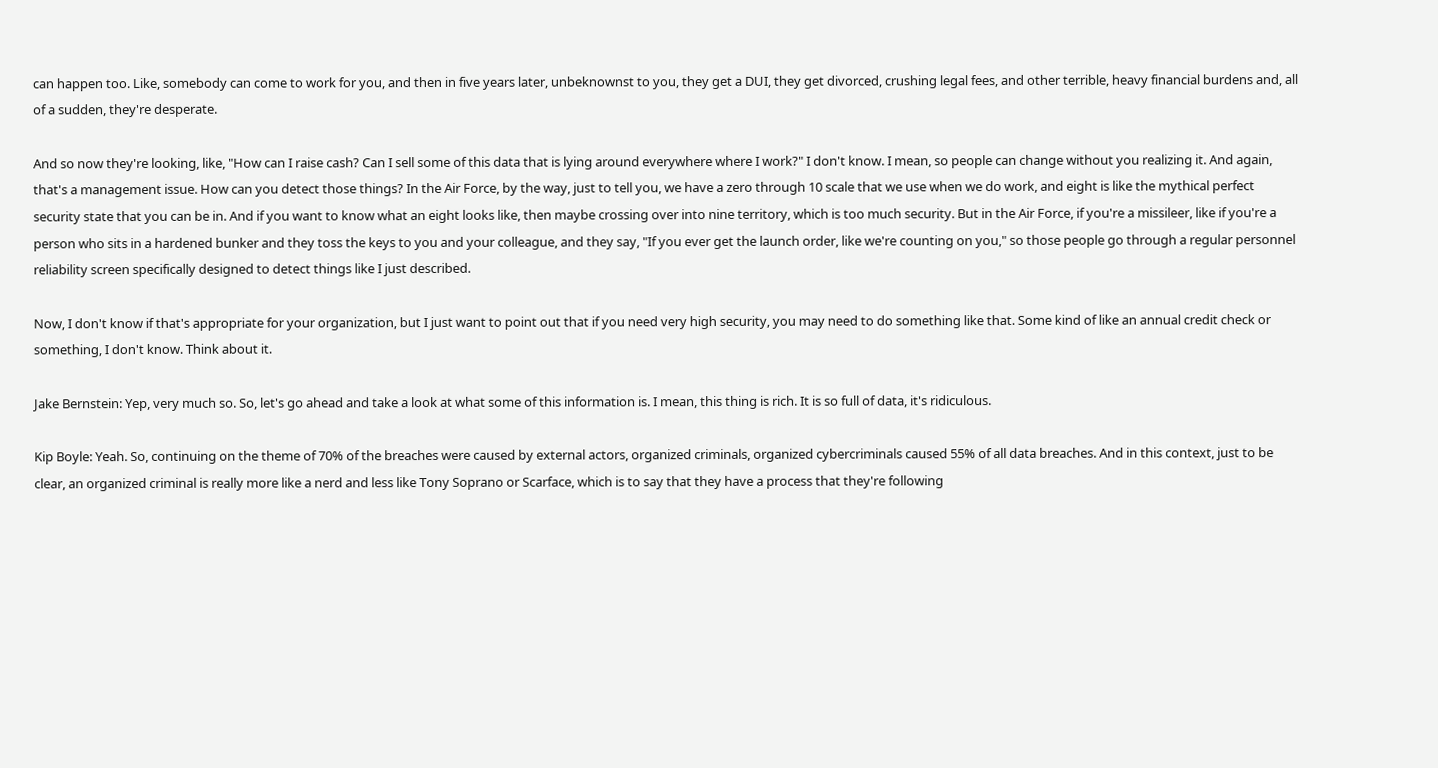can happen too. Like, somebody can come to work for you, and then in five years later, unbeknownst to you, they get a DUI, they get divorced, crushing legal fees, and other terrible, heavy financial burdens and, all of a sudden, they're desperate.

And so now they're looking, like, "How can I raise cash? Can I sell some of this data that is lying around everywhere where I work?" I don't know. I mean, so people can change without you realizing it. And again, that's a management issue. How can you detect those things? In the Air Force, by the way, just to tell you, we have a zero through 10 scale that we use when we do work, and eight is like the mythical perfect security state that you can be in. And if you want to know what an eight looks like, then maybe crossing over into nine territory, which is too much security. But in the Air Force, if you're a missileer, like if you're a person who sits in a hardened bunker and they toss the keys to you and your colleague, and they say, "If you ever get the launch order, like we're counting on you," so those people go through a regular personnel reliability screen specifically designed to detect things like I just described.

Now, I don't know if that's appropriate for your organization, but I just want to point out that if you need very high security, you may need to do something like that. Some kind of like an annual credit check or something, I don't know. Think about it.

Jake Bernstein: Yep, very much so. So, let's go ahead and take a look at what some of this information is. I mean, this thing is rich. It is so full of data, it's ridiculous.

Kip Boyle: Yeah. So, continuing on the theme of 70% of the breaches were caused by external actors, organized criminals, organized cybercriminals caused 55% of all data breaches. And in this context, just to be clear, an organized criminal is really more like a nerd and less like Tony Soprano or Scarface, which is to say that they have a process that they're following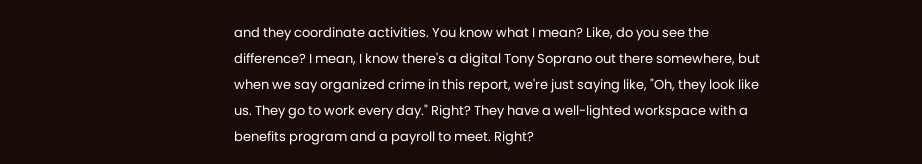and they coordinate activities. You know what I mean? Like, do you see the difference? I mean, I know there's a digital Tony Soprano out there somewhere, but when we say organized crime in this report, we're just saying like, "Oh, they look like us. They go to work every day." Right? They have a well-lighted workspace with a benefits program and a payroll to meet. Right?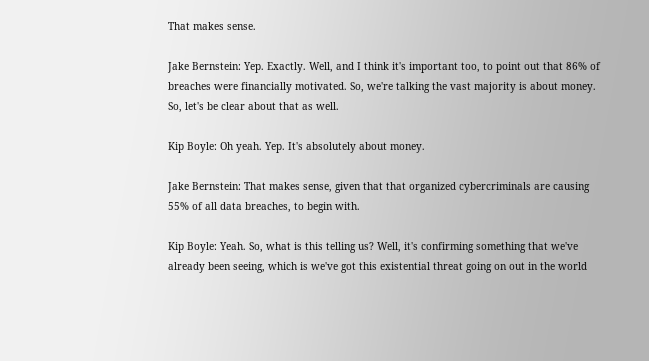That makes sense.

Jake Bernstein: Yep. Exactly. Well, and I think it's important too, to point out that 86% of breaches were financially motivated. So, we're talking the vast majority is about money. So, let's be clear about that as well.

Kip Boyle: Oh yeah. Yep. It's absolutely about money.

Jake Bernstein: That makes sense, given that that organized cybercriminals are causing 55% of all data breaches, to begin with.

Kip Boyle: Yeah. So, what is this telling us? Well, it's confirming something that we've already been seeing, which is we've got this existential threat going on out in the world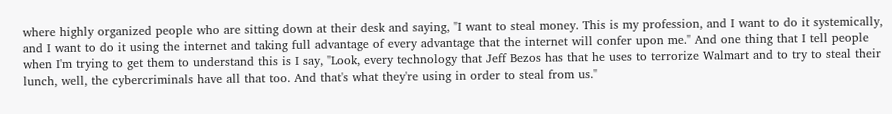where highly organized people who are sitting down at their desk and saying, "I want to steal money. This is my profession, and I want to do it systemically, and I want to do it using the internet and taking full advantage of every advantage that the internet will confer upon me." And one thing that I tell people when I'm trying to get them to understand this is I say, "Look, every technology that Jeff Bezos has that he uses to terrorize Walmart and to try to steal their lunch, well, the cybercriminals have all that too. And that's what they're using in order to steal from us."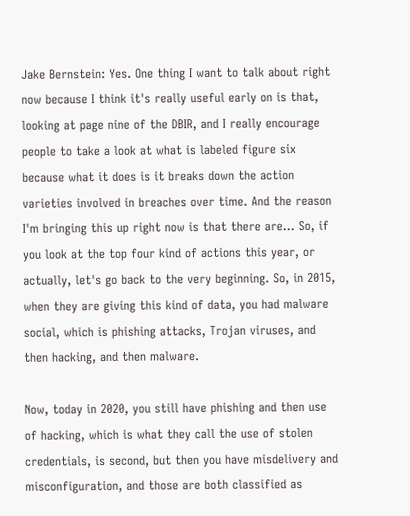Jake Bernstein: Yes. One thing I want to talk about right now because I think it's really useful early on is that, looking at page nine of the DBIR, and I really encourage people to take a look at what is labeled figure six because what it does is it breaks down the action varieties involved in breaches over time. And the reason I'm bringing this up right now is that there are... So, if you look at the top four kind of actions this year, or actually, let's go back to the very beginning. So, in 2015, when they are giving this kind of data, you had malware social, which is phishing attacks, Trojan viruses, and then hacking, and then malware.

Now, today in 2020, you still have phishing and then use of hacking, which is what they call the use of stolen credentials, is second, but then you have misdelivery and misconfiguration, and those are both classified as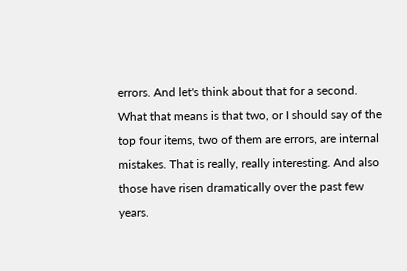errors. And let's think about that for a second. What that means is that two, or I should say of the top four items, two of them are errors, are internal mistakes. That is really, really interesting. And also those have risen dramatically over the past few years.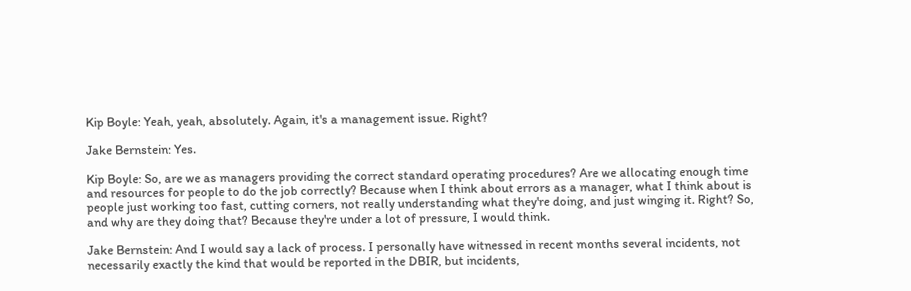Kip Boyle: Yeah, yeah, absolutely. Again, it's a management issue. Right?

Jake Bernstein: Yes.

Kip Boyle: So, are we as managers providing the correct standard operating procedures? Are we allocating enough time and resources for people to do the job correctly? Because when I think about errors as a manager, what I think about is people just working too fast, cutting corners, not really understanding what they're doing, and just winging it. Right? So, and why are they doing that? Because they're under a lot of pressure, I would think.

Jake Bernstein: And I would say a lack of process. I personally have witnessed in recent months several incidents, not necessarily exactly the kind that would be reported in the DBIR, but incidents,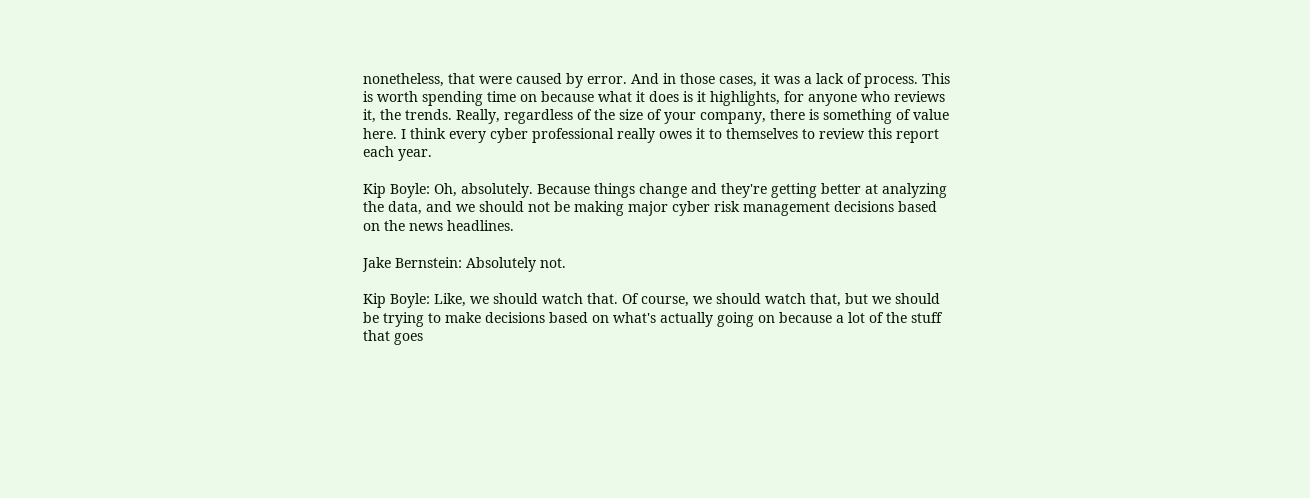nonetheless, that were caused by error. And in those cases, it was a lack of process. This is worth spending time on because what it does is it highlights, for anyone who reviews it, the trends. Really, regardless of the size of your company, there is something of value here. I think every cyber professional really owes it to themselves to review this report each year.

Kip Boyle: Oh, absolutely. Because things change and they're getting better at analyzing the data, and we should not be making major cyber risk management decisions based on the news headlines.

Jake Bernstein: Absolutely not.

Kip Boyle: Like, we should watch that. Of course, we should watch that, but we should be trying to make decisions based on what's actually going on because a lot of the stuff that goes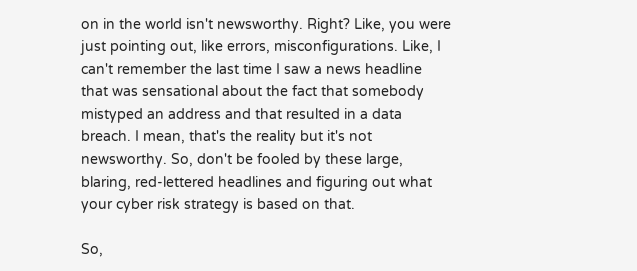on in the world isn't newsworthy. Right? Like, you were just pointing out, like errors, misconfigurations. Like, I can't remember the last time I saw a news headline that was sensational about the fact that somebody mistyped an address and that resulted in a data breach. I mean, that's the reality but it's not newsworthy. So, don't be fooled by these large, blaring, red-lettered headlines and figuring out what your cyber risk strategy is based on that.

So,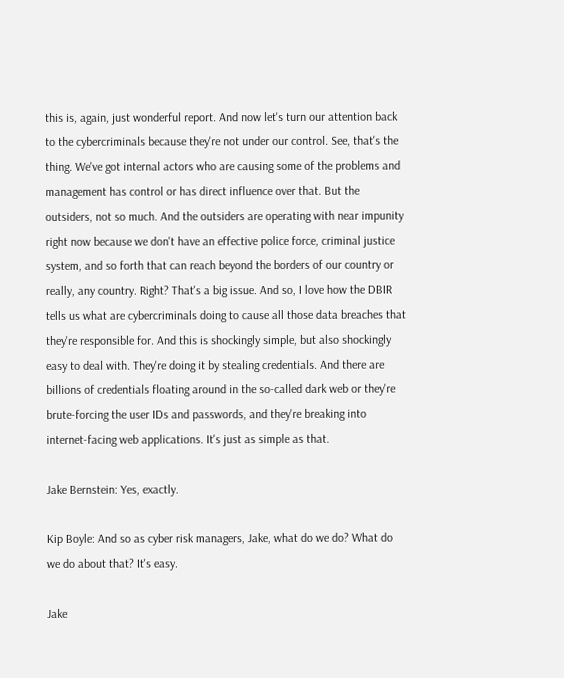this is, again, just wonderful report. And now let's turn our attention back to the cybercriminals because they're not under our control. See, that's the thing. We've got internal actors who are causing some of the problems and management has control or has direct influence over that. But the outsiders, not so much. And the outsiders are operating with near impunity right now because we don't have an effective police force, criminal justice system, and so forth that can reach beyond the borders of our country or really, any country. Right? That's a big issue. And so, I love how the DBIR tells us what are cybercriminals doing to cause all those data breaches that they're responsible for. And this is shockingly simple, but also shockingly easy to deal with. They're doing it by stealing credentials. And there are billions of credentials floating around in the so-called dark web or they're brute-forcing the user IDs and passwords, and they're breaking into internet-facing web applications. It's just as simple as that.

Jake Bernstein: Yes, exactly.

Kip Boyle: And so as cyber risk managers, Jake, what do we do? What do we do about that? It's easy.

Jake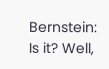Bernstein: Is it? Well,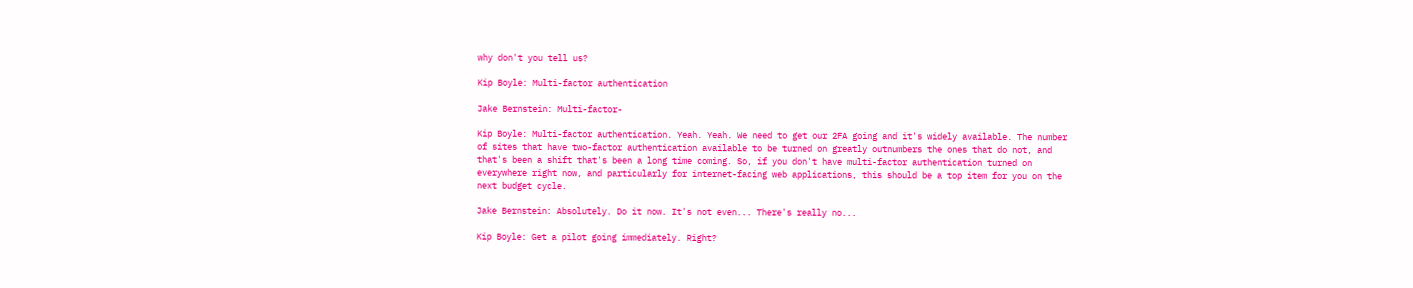why don't you tell us?

Kip Boyle: Multi-factor authentication

Jake Bernstein: Multi-factor-

Kip Boyle: Multi-factor authentication. Yeah. Yeah. We need to get our 2FA going and it's widely available. The number of sites that have two-factor authentication available to be turned on greatly outnumbers the ones that do not, and that's been a shift that's been a long time coming. So, if you don't have multi-factor authentication turned on everywhere right now, and particularly for internet-facing web applications, this should be a top item for you on the next budget cycle.

Jake Bernstein: Absolutely. Do it now. It's not even... There's really no...

Kip Boyle: Get a pilot going immediately. Right?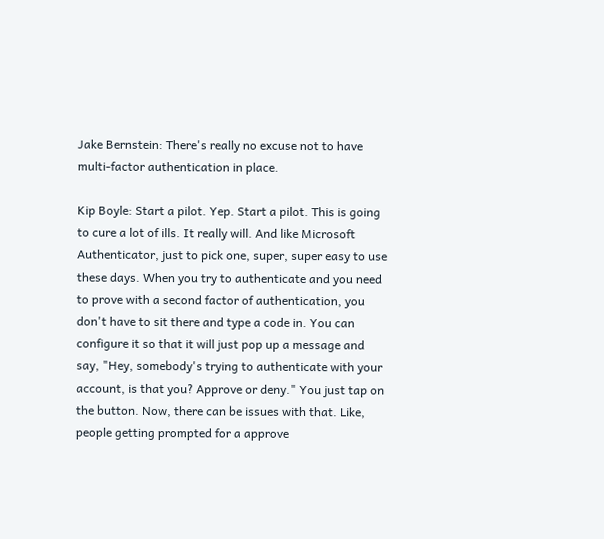Jake Bernstein: There's really no excuse not to have multi-factor authentication in place.

Kip Boyle: Start a pilot. Yep. Start a pilot. This is going to cure a lot of ills. It really will. And like Microsoft Authenticator, just to pick one, super, super easy to use these days. When you try to authenticate and you need to prove with a second factor of authentication, you don't have to sit there and type a code in. You can configure it so that it will just pop up a message and say, "Hey, somebody's trying to authenticate with your account, is that you? Approve or deny." You just tap on the button. Now, there can be issues with that. Like, people getting prompted for a approve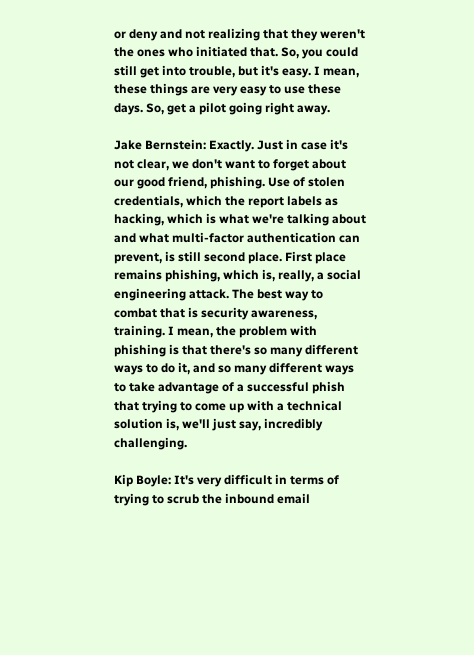or deny and not realizing that they weren't the ones who initiated that. So, you could still get into trouble, but it's easy. I mean, these things are very easy to use these days. So, get a pilot going right away.

Jake Bernstein: Exactly. Just in case it's not clear, we don't want to forget about our good friend, phishing. Use of stolen credentials, which the report labels as hacking, which is what we're talking about and what multi-factor authentication can prevent, is still second place. First place remains phishing, which is, really, a social engineering attack. The best way to combat that is security awareness, training. I mean, the problem with phishing is that there's so many different ways to do it, and so many different ways to take advantage of a successful phish that trying to come up with a technical solution is, we'll just say, incredibly challenging.

Kip Boyle: It's very difficult in terms of trying to scrub the inbound email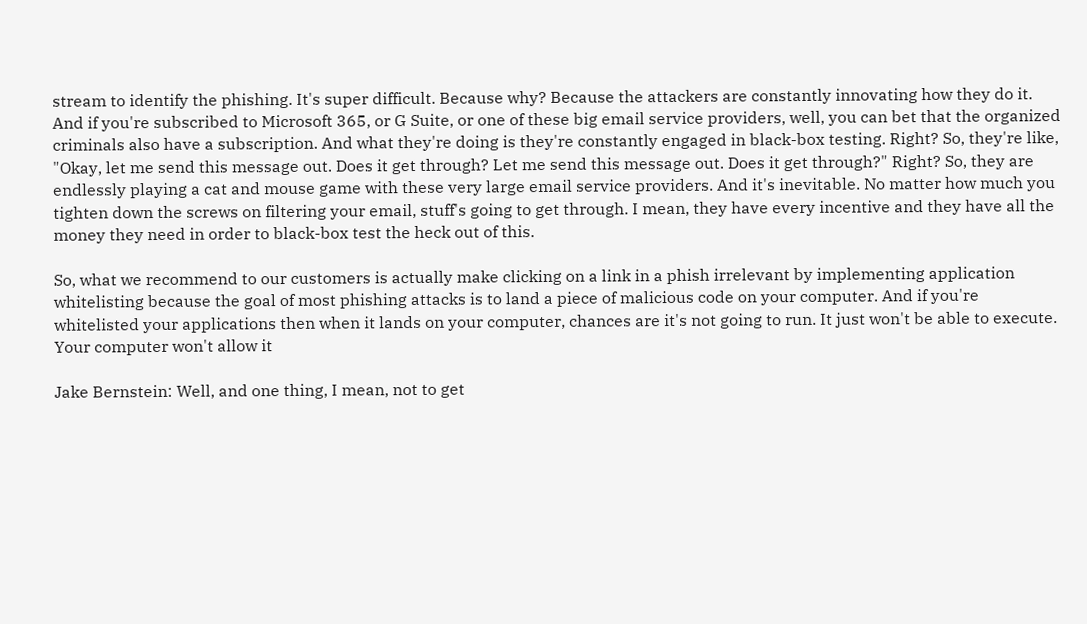stream to identify the phishing. It's super difficult. Because why? Because the attackers are constantly innovating how they do it. And if you're subscribed to Microsoft 365, or G Suite, or one of these big email service providers, well, you can bet that the organized criminals also have a subscription. And what they're doing is they're constantly engaged in black-box testing. Right? So, they're like, "Okay, let me send this message out. Does it get through? Let me send this message out. Does it get through?" Right? So, they are endlessly playing a cat and mouse game with these very large email service providers. And it's inevitable. No matter how much you tighten down the screws on filtering your email, stuff's going to get through. I mean, they have every incentive and they have all the money they need in order to black-box test the heck out of this.

So, what we recommend to our customers is actually make clicking on a link in a phish irrelevant by implementing application whitelisting because the goal of most phishing attacks is to land a piece of malicious code on your computer. And if you're whitelisted your applications then when it lands on your computer, chances are it's not going to run. It just won't be able to execute. Your computer won't allow it

Jake Bernstein: Well, and one thing, I mean, not to get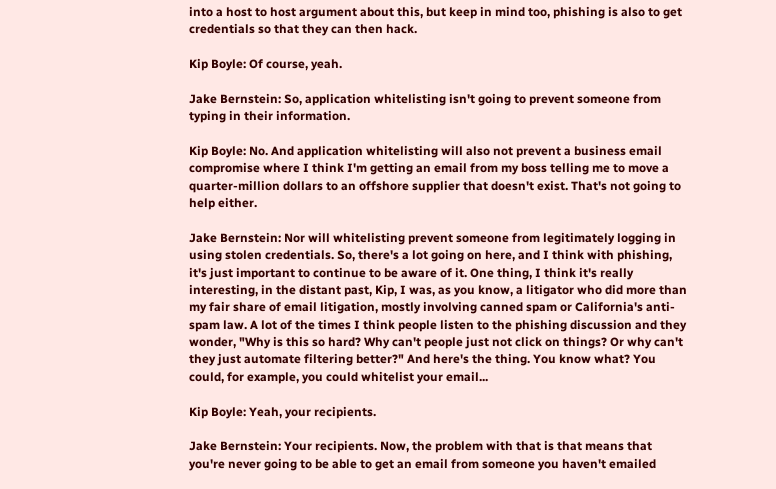into a host to host argument about this, but keep in mind too, phishing is also to get credentials so that they can then hack.

Kip Boyle: Of course, yeah.

Jake Bernstein: So, application whitelisting isn't going to prevent someone from typing in their information.

Kip Boyle: No. And application whitelisting will also not prevent a business email compromise where I think I'm getting an email from my boss telling me to move a quarter-million dollars to an offshore supplier that doesn't exist. That's not going to help either.

Jake Bernstein: Nor will whitelisting prevent someone from legitimately logging in using stolen credentials. So, there's a lot going on here, and I think with phishing, it's just important to continue to be aware of it. One thing, I think it's really interesting, in the distant past, Kip, I was, as you know, a litigator who did more than my fair share of email litigation, mostly involving canned spam or California's anti-spam law. A lot of the times I think people listen to the phishing discussion and they wonder, "Why is this so hard? Why can't people just not click on things? Or why can't they just automate filtering better?" And here's the thing. You know what? You could, for example, you could whitelist your email...

Kip Boyle: Yeah, your recipients.

Jake Bernstein: Your recipients. Now, the problem with that is that means that you're never going to be able to get an email from someone you haven't emailed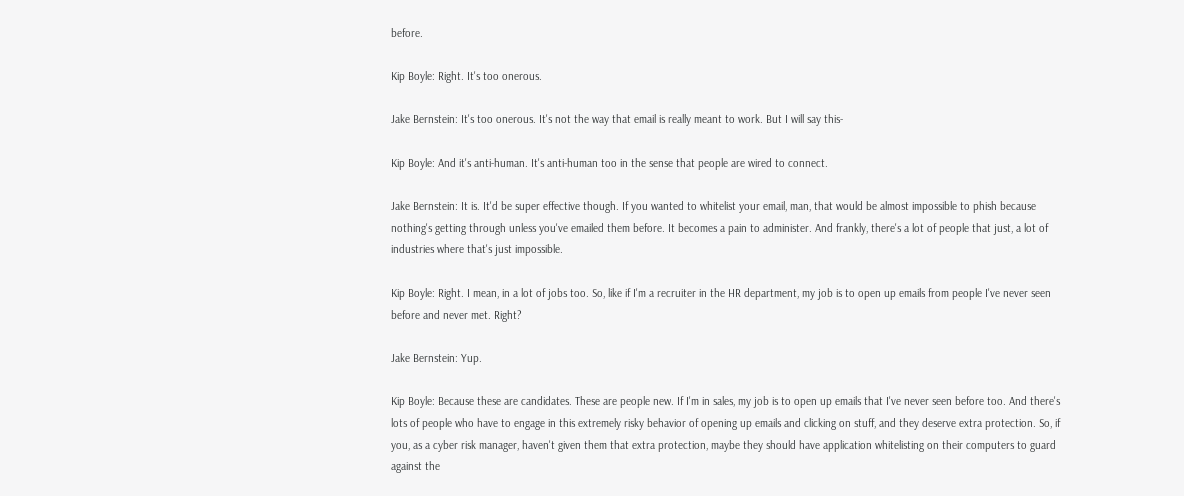before.

Kip Boyle: Right. It's too onerous.

Jake Bernstein: It's too onerous. It's not the way that email is really meant to work. But I will say this-

Kip Boyle: And it's anti-human. It's anti-human too in the sense that people are wired to connect.

Jake Bernstein: It is. It'd be super effective though. If you wanted to whitelist your email, man, that would be almost impossible to phish because nothing's getting through unless you've emailed them before. It becomes a pain to administer. And frankly, there's a lot of people that just, a lot of industries where that's just impossible.

Kip Boyle: Right. I mean, in a lot of jobs too. So, like if I'm a recruiter in the HR department, my job is to open up emails from people I've never seen before and never met. Right?

Jake Bernstein: Yup.

Kip Boyle: Because these are candidates. These are people new. If I'm in sales, my job is to open up emails that I've never seen before too. And there's lots of people who have to engage in this extremely risky behavior of opening up emails and clicking on stuff, and they deserve extra protection. So, if you, as a cyber risk manager, haven't given them that extra protection, maybe they should have application whitelisting on their computers to guard against the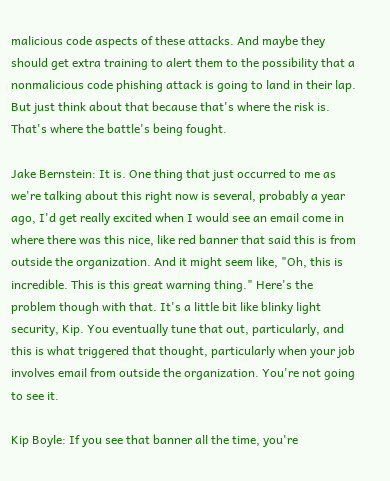malicious code aspects of these attacks. And maybe they should get extra training to alert them to the possibility that a nonmalicious code phishing attack is going to land in their lap. But just think about that because that's where the risk is. That's where the battle's being fought.

Jake Bernstein: It is. One thing that just occurred to me as we're talking about this right now is several, probably a year ago, I'd get really excited when I would see an email come in where there was this nice, like red banner that said this is from outside the organization. And it might seem like, "Oh, this is incredible. This is this great warning thing." Here's the problem though with that. It's a little bit like blinky light security, Kip. You eventually tune that out, particularly, and this is what triggered that thought, particularly when your job involves email from outside the organization. You're not going to see it.

Kip Boyle: If you see that banner all the time, you're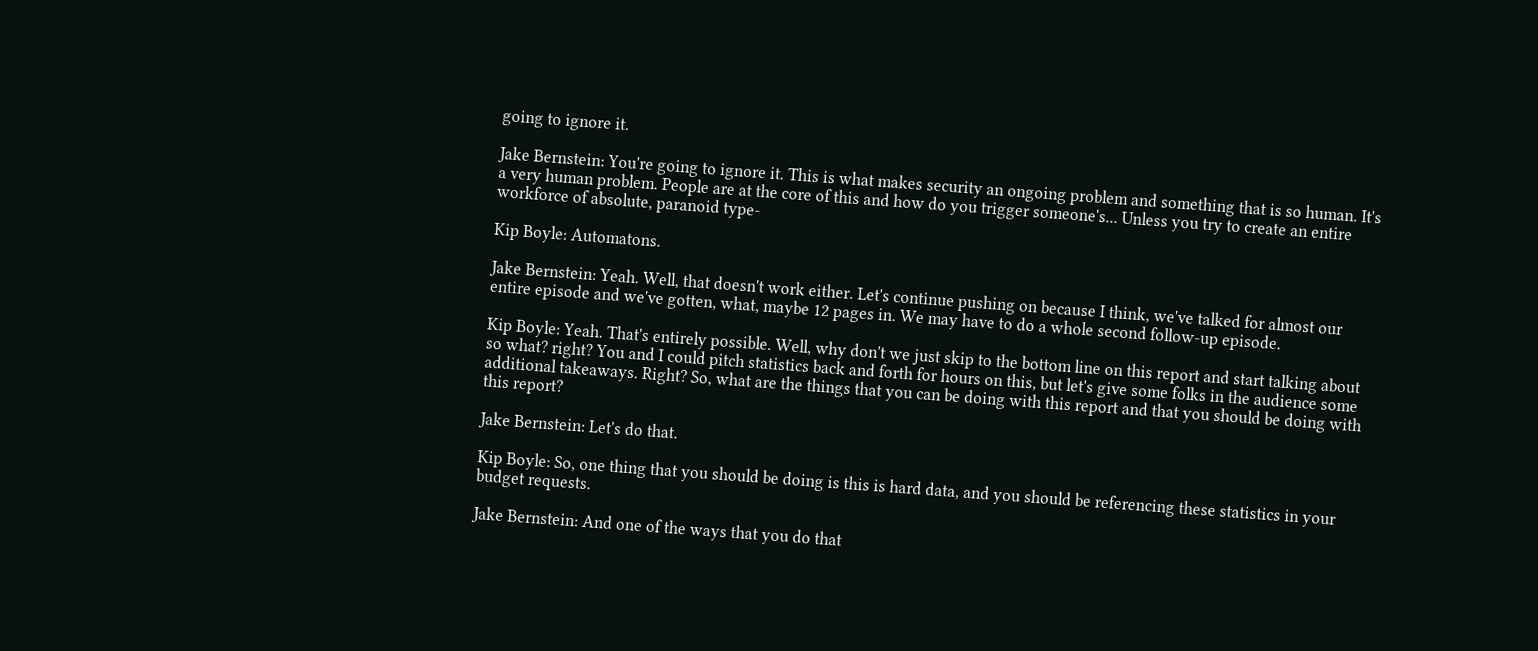going to ignore it.

Jake Bernstein: You're going to ignore it. This is what makes security an ongoing problem and something that is so human. It's a very human problem. People are at the core of this and how do you trigger someone's... Unless you try to create an entire workforce of absolute, paranoid type-

Kip Boyle: Automatons.

Jake Bernstein: Yeah. Well, that doesn't work either. Let's continue pushing on because I think, we've talked for almost our entire episode and we've gotten, what, maybe 12 pages in. We may have to do a whole second follow-up episode.

Kip Boyle: Yeah. That's entirely possible. Well, why don't we just skip to the bottom line on this report and start talking about so what? right? You and I could pitch statistics back and forth for hours on this, but let's give some folks in the audience some additional takeaways. Right? So, what are the things that you can be doing with this report and that you should be doing with this report?

Jake Bernstein: Let's do that.

Kip Boyle: So, one thing that you should be doing is this is hard data, and you should be referencing these statistics in your budget requests.

Jake Bernstein: And one of the ways that you do that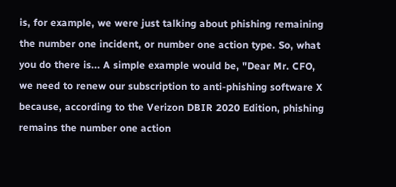is, for example, we were just talking about phishing remaining the number one incident, or number one action type. So, what you do there is... A simple example would be, "Dear Mr. CFO, we need to renew our subscription to anti-phishing software X because, according to the Verizon DBIR 2020 Edition, phishing remains the number one action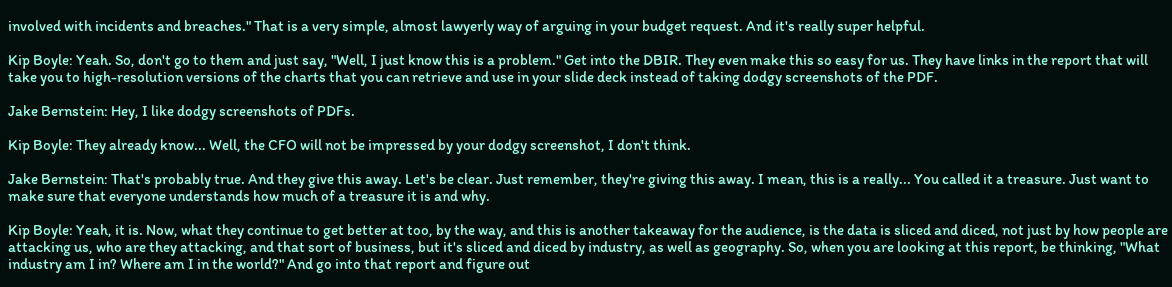involved with incidents and breaches." That is a very simple, almost lawyerly way of arguing in your budget request. And it's really super helpful.

Kip Boyle: Yeah. So, don't go to them and just say, "Well, I just know this is a problem." Get into the DBIR. They even make this so easy for us. They have links in the report that will take you to high-resolution versions of the charts that you can retrieve and use in your slide deck instead of taking dodgy screenshots of the PDF.

Jake Bernstein: Hey, I like dodgy screenshots of PDFs.

Kip Boyle: They already know... Well, the CFO will not be impressed by your dodgy screenshot, I don't think.

Jake Bernstein: That's probably true. And they give this away. Let's be clear. Just remember, they're giving this away. I mean, this is a really... You called it a treasure. Just want to make sure that everyone understands how much of a treasure it is and why.

Kip Boyle: Yeah, it is. Now, what they continue to get better at too, by the way, and this is another takeaway for the audience, is the data is sliced and diced, not just by how people are attacking us, who are they attacking, and that sort of business, but it's sliced and diced by industry, as well as geography. So, when you are looking at this report, be thinking, "What industry am I in? Where am I in the world?" And go into that report and figure out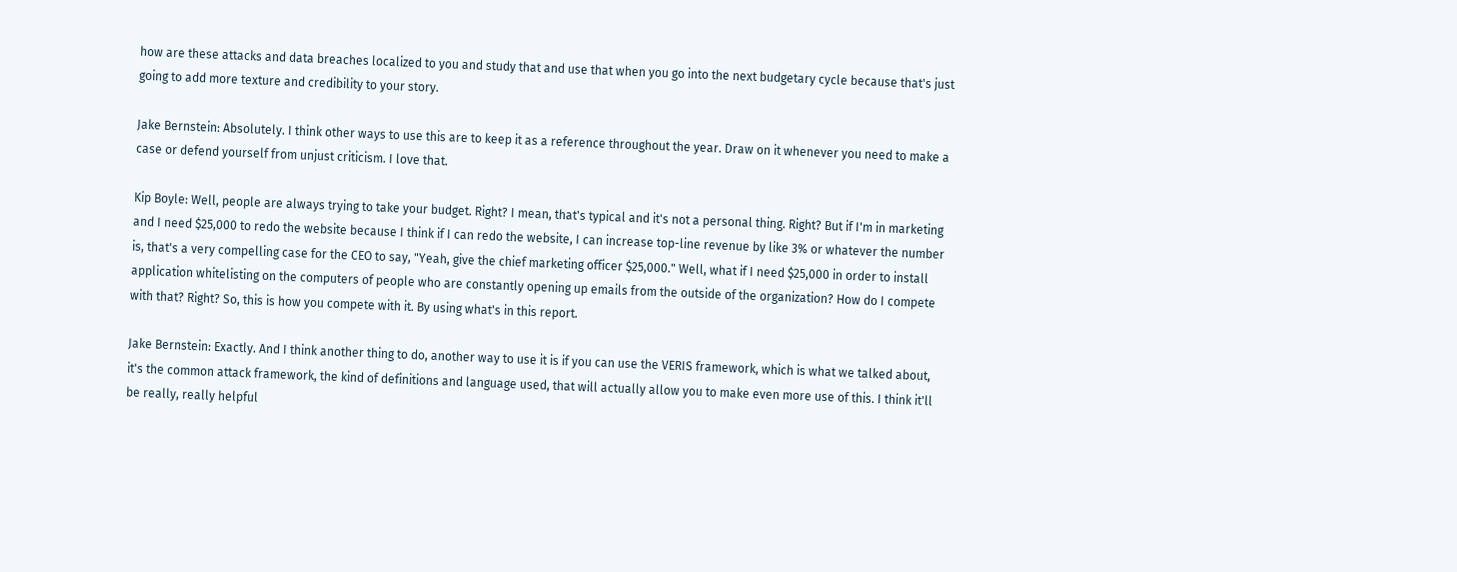how are these attacks and data breaches localized to you and study that and use that when you go into the next budgetary cycle because that's just going to add more texture and credibility to your story.

Jake Bernstein: Absolutely. I think other ways to use this are to keep it as a reference throughout the year. Draw on it whenever you need to make a case or defend yourself from unjust criticism. I love that.

Kip Boyle: Well, people are always trying to take your budget. Right? I mean, that's typical and it's not a personal thing. Right? But if I'm in marketing and I need $25,000 to redo the website because I think if I can redo the website, I can increase top-line revenue by like 3% or whatever the number is, that's a very compelling case for the CEO to say, "Yeah, give the chief marketing officer $25,000." Well, what if I need $25,000 in order to install application whitelisting on the computers of people who are constantly opening up emails from the outside of the organization? How do I compete with that? Right? So, this is how you compete with it. By using what's in this report.

Jake Bernstein: Exactly. And I think another thing to do, another way to use it is if you can use the VERIS framework, which is what we talked about, it's the common attack framework, the kind of definitions and language used, that will actually allow you to make even more use of this. I think it'll be really, really helpful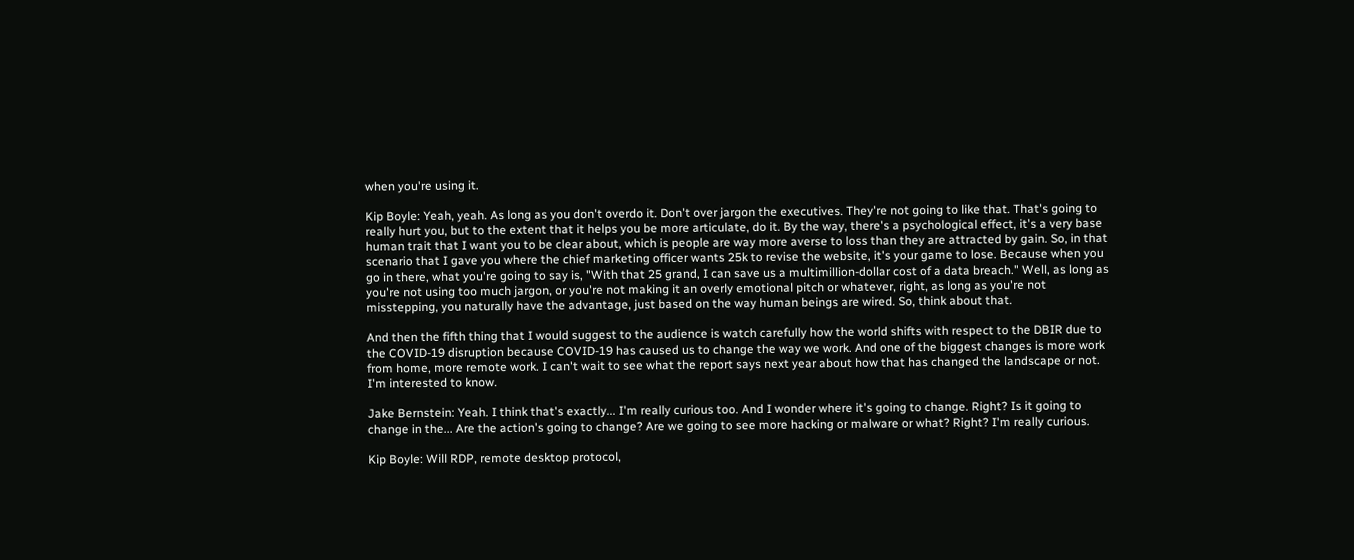when you're using it.

Kip Boyle: Yeah, yeah. As long as you don't overdo it. Don't over jargon the executives. They're not going to like that. That's going to really hurt you, but to the extent that it helps you be more articulate, do it. By the way, there's a psychological effect, it's a very base human trait that I want you to be clear about, which is people are way more averse to loss than they are attracted by gain. So, in that scenario that I gave you where the chief marketing officer wants 25k to revise the website, it's your game to lose. Because when you go in there, what you're going to say is, "With that 25 grand, I can save us a multimillion-dollar cost of a data breach." Well, as long as you're not using too much jargon, or you're not making it an overly emotional pitch or whatever, right, as long as you're not misstepping, you naturally have the advantage, just based on the way human beings are wired. So, think about that.

And then the fifth thing that I would suggest to the audience is watch carefully how the world shifts with respect to the DBIR due to the COVID-19 disruption because COVID-19 has caused us to change the way we work. And one of the biggest changes is more work from home, more remote work. I can't wait to see what the report says next year about how that has changed the landscape or not. I'm interested to know.

Jake Bernstein: Yeah. I think that's exactly... I'm really curious too. And I wonder where it's going to change. Right? Is it going to change in the... Are the action's going to change? Are we going to see more hacking or malware or what? Right? I'm really curious.

Kip Boyle: Will RDP, remote desktop protocol,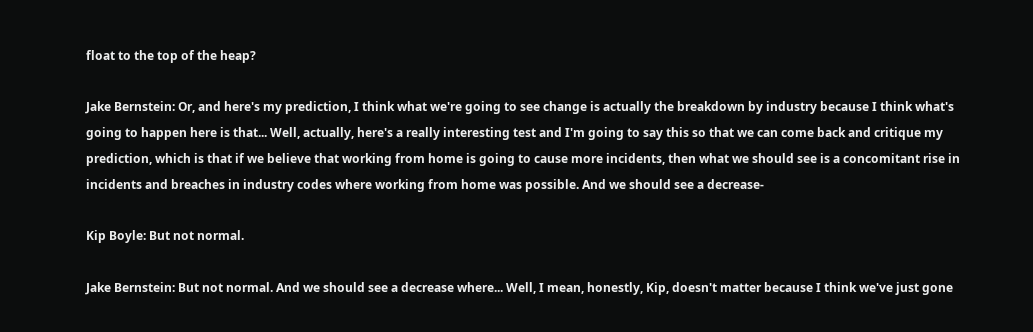float to the top of the heap?

Jake Bernstein: Or, and here's my prediction, I think what we're going to see change is actually the breakdown by industry because I think what's going to happen here is that... Well, actually, here's a really interesting test and I'm going to say this so that we can come back and critique my prediction, which is that if we believe that working from home is going to cause more incidents, then what we should see is a concomitant rise in incidents and breaches in industry codes where working from home was possible. And we should see a decrease-

Kip Boyle: But not normal.

Jake Bernstein: But not normal. And we should see a decrease where... Well, I mean, honestly, Kip, doesn't matter because I think we've just gone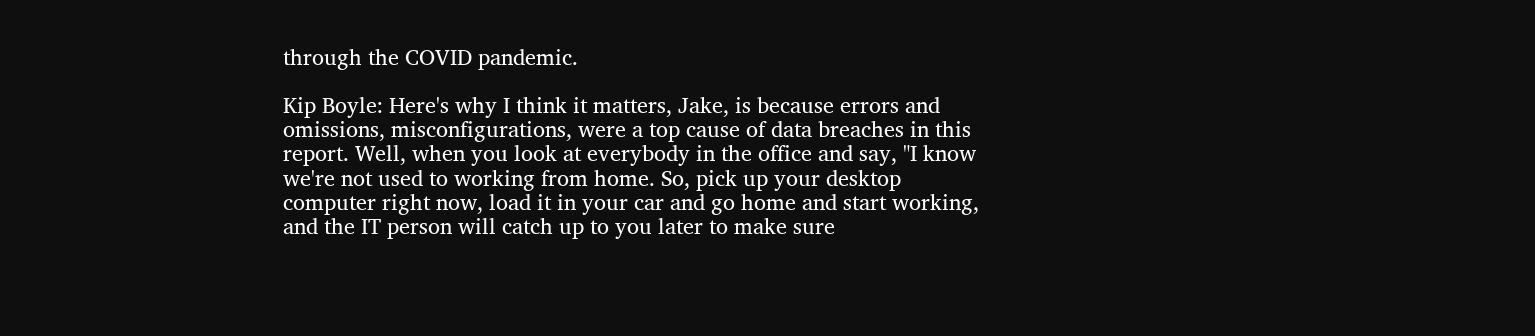through the COVID pandemic.

Kip Boyle: Here's why I think it matters, Jake, is because errors and omissions, misconfigurations, were a top cause of data breaches in this report. Well, when you look at everybody in the office and say, "I know we're not used to working from home. So, pick up your desktop computer right now, load it in your car and go home and start working, and the IT person will catch up to you later to make sure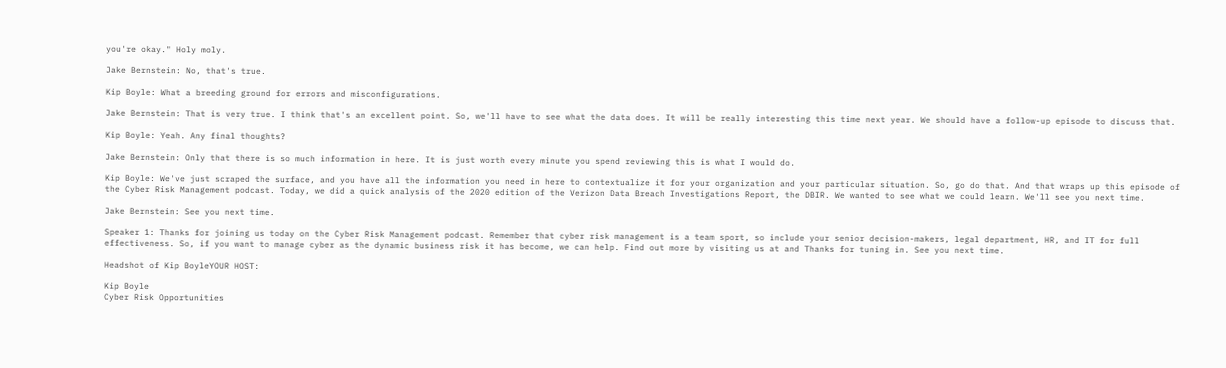you're okay." Holy moly.

Jake Bernstein: No, that's true.

Kip Boyle: What a breeding ground for errors and misconfigurations.

Jake Bernstein: That is very true. I think that's an excellent point. So, we'll have to see what the data does. It will be really interesting this time next year. We should have a follow-up episode to discuss that.

Kip Boyle: Yeah. Any final thoughts?

Jake Bernstein: Only that there is so much information in here. It is just worth every minute you spend reviewing this is what I would do.

Kip Boyle: We've just scraped the surface, and you have all the information you need in here to contextualize it for your organization and your particular situation. So, go do that. And that wraps up this episode of the Cyber Risk Management podcast. Today, we did a quick analysis of the 2020 edition of the Verizon Data Breach Investigations Report, the DBIR. We wanted to see what we could learn. We'll see you next time.

Jake Bernstein: See you next time.

Speaker 1: Thanks for joining us today on the Cyber Risk Management podcast. Remember that cyber risk management is a team sport, so include your senior decision-makers, legal department, HR, and IT for full effectiveness. So, if you want to manage cyber as the dynamic business risk it has become, we can help. Find out more by visiting us at and Thanks for tuning in. See you next time.

Headshot of Kip BoyleYOUR HOST:

Kip Boyle
Cyber Risk Opportunities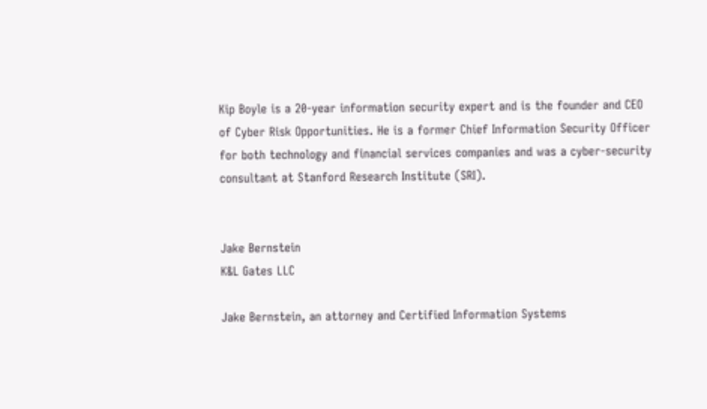Kip Boyle is a 20-year information security expert and is the founder and CEO of Cyber Risk Opportunities. He is a former Chief Information Security Officer for both technology and financial services companies and was a cyber-security consultant at Stanford Research Institute (SRI).


Jake Bernstein
K&L Gates LLC

Jake Bernstein, an attorney and Certified Information Systems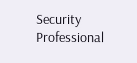Security Professional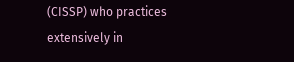(CISSP) who practices extensively in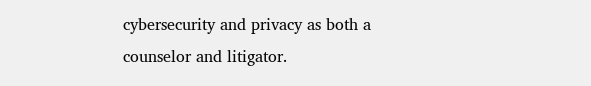cybersecurity and privacy as both a counselor and litigator.